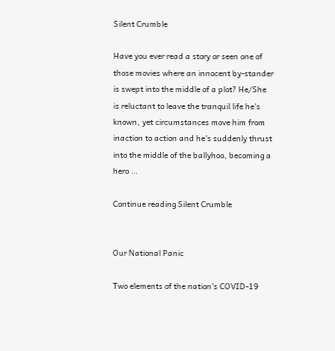Silent Crumble

Have you ever read a story or seen one of those movies where an innocent by-stander is swept into the middle of a plot? He/She is reluctant to leave the tranquil life he's known, yet circumstances move him from inaction to action and he's suddenly thrust into the middle of the ballyhoo, becoming a hero …

Continue reading Silent Crumble


Our National Panic

Two elements of the nation's COVID-19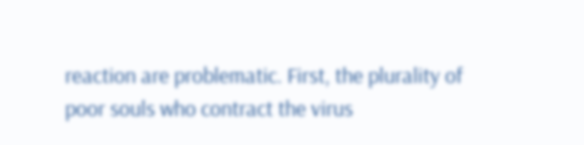reaction are problematic. First, the plurality of poor souls who contract the virus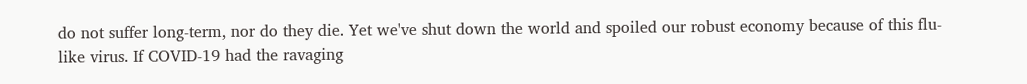do not suffer long-term, nor do they die. Yet we've shut down the world and spoiled our robust economy because of this flu-like virus. If COVID-19 had the ravaging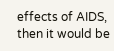effects of AIDS, then it would be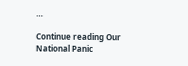…

Continue reading Our National Panic